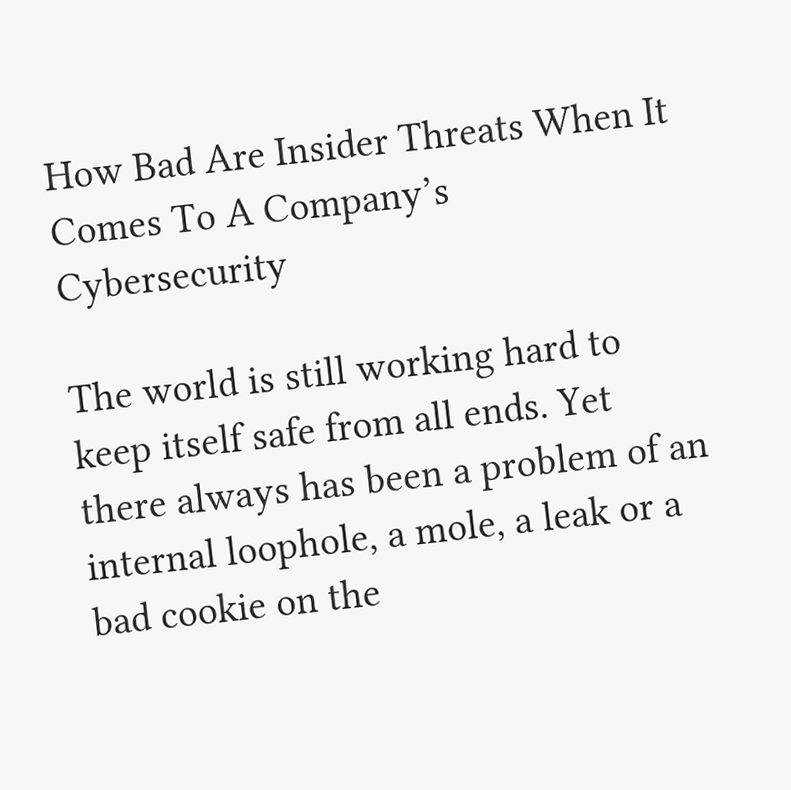How Bad Are Insider Threats When It Comes To A Company’s Cybersecurity

The world is still working hard to keep itself safe from all ends. Yet there always has been a problem of an internal loophole, a mole, a leak or a bad cookie on the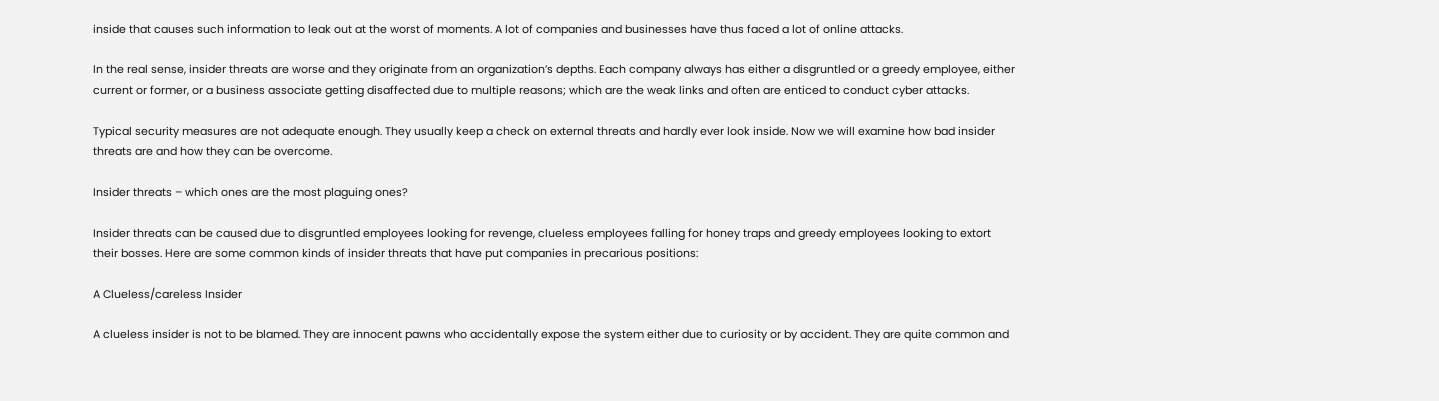inside that causes such information to leak out at the worst of moments. A lot of companies and businesses have thus faced a lot of online attacks.

In the real sense, insider threats are worse and they originate from an organization’s depths. Each company always has either a disgruntled or a greedy employee, either current or former, or a business associate getting disaffected due to multiple reasons; which are the weak links and often are enticed to conduct cyber attacks.

Typical security measures are not adequate enough. They usually keep a check on external threats and hardly ever look inside. Now we will examine how bad insider threats are and how they can be overcome.

Insider threats – which ones are the most plaguing ones?

Insider threats can be caused due to disgruntled employees looking for revenge, clueless employees falling for honey traps and greedy employees looking to extort their bosses. Here are some common kinds of insider threats that have put companies in precarious positions:

A Clueless/careless Insider

A clueless insider is not to be blamed. They are innocent pawns who accidentally expose the system either due to curiosity or by accident. They are quite common and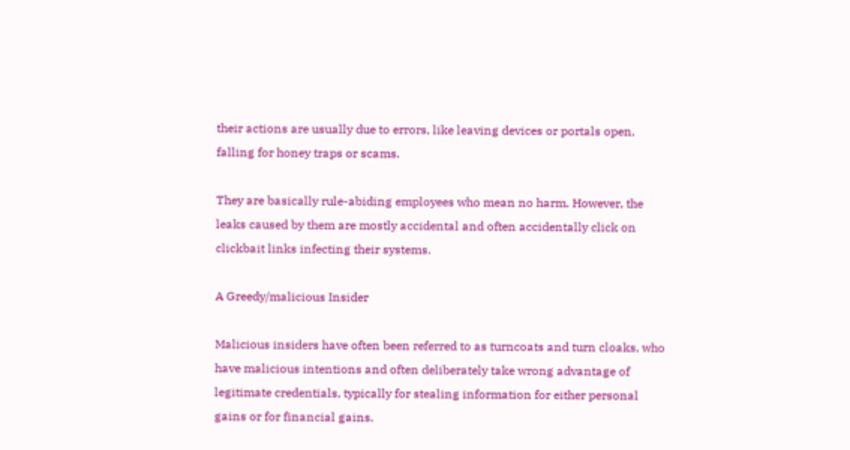their actions are usually due to errors, like leaving devices or portals open, falling for honey traps or scams.

They are basically rule-abiding employees who mean no harm. However, the leaks caused by them are mostly accidental and often accidentally click on clickbait links infecting their systems.

A Greedy/malicious Insider

Malicious insiders have often been referred to as turncoats and turn cloaks, who have malicious intentions and often deliberately take wrong advantage of legitimate credentials, typically for stealing information for either personal gains or for financial gains.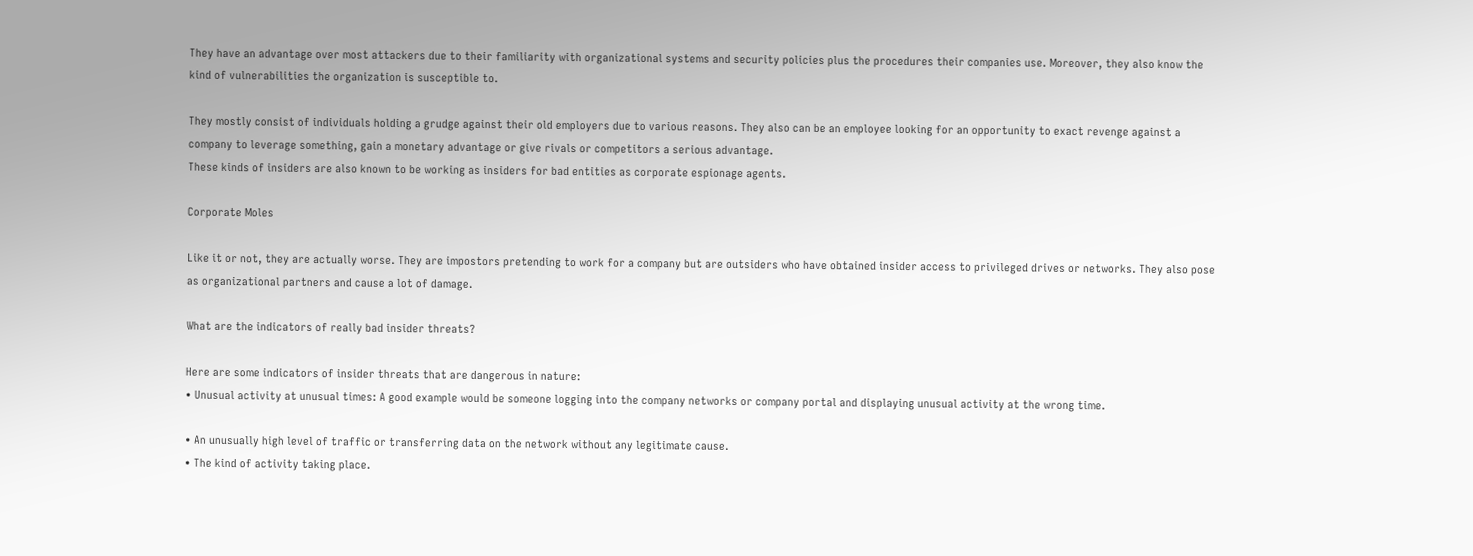They have an advantage over most attackers due to their familiarity with organizational systems and security policies plus the procedures their companies use. Moreover, they also know the kind of vulnerabilities the organization is susceptible to.

They mostly consist of individuals holding a grudge against their old employers due to various reasons. They also can be an employee looking for an opportunity to exact revenge against a company to leverage something, gain a monetary advantage or give rivals or competitors a serious advantage.
These kinds of insiders are also known to be working as insiders for bad entities as corporate espionage agents.

Corporate Moles

Like it or not, they are actually worse. They are impostors pretending to work for a company but are outsiders who have obtained insider access to privileged drives or networks. They also pose as organizational partners and cause a lot of damage.

What are the indicators of really bad insider threats?

Here are some indicators of insider threats that are dangerous in nature:
• Unusual activity at unusual times: A good example would be someone logging into the company networks or company portal and displaying unusual activity at the wrong time.

• An unusually high level of traffic or transferring data on the network without any legitimate cause.
• The kind of activity taking place.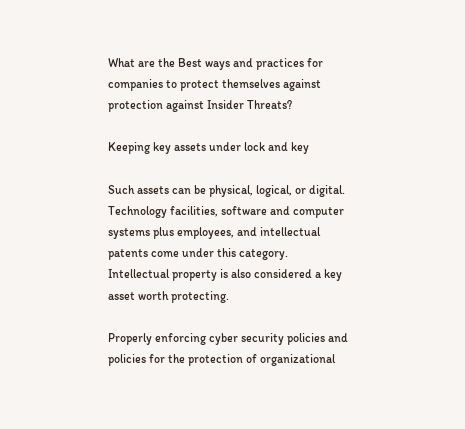What are the Best ways and practices for companies to protect themselves against protection against Insider Threats?

Keeping key assets under lock and key

Such assets can be physical, logical, or digital. Technology facilities, software and computer systems plus employees, and intellectual patents come under this category. Intellectual property is also considered a key asset worth protecting.

Properly enforcing cyber security policies and policies for the protection of organizational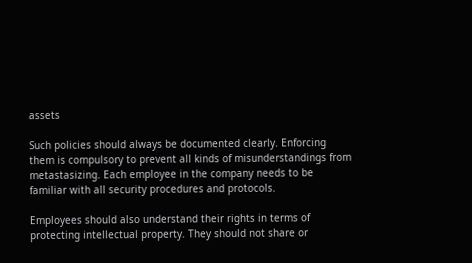assets

Such policies should always be documented clearly. Enforcing them is compulsory to prevent all kinds of misunderstandings from metastasizing. Each employee in the company needs to be familiar with all security procedures and protocols.

Employees should also understand their rights in terms of protecting intellectual property. They should not share or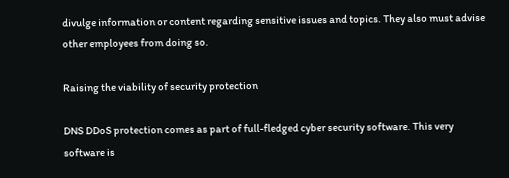divulge information or content regarding sensitive issues and topics. They also must advise other employees from doing so.

Raising the viability of security protection

DNS DDoS protection comes as part of full-fledged cyber security software. This very software is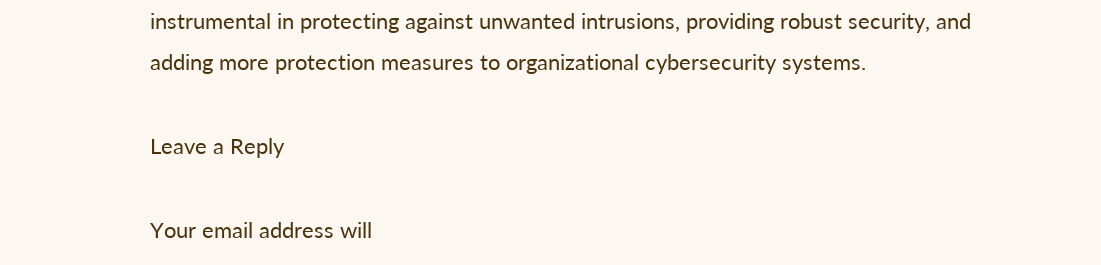instrumental in protecting against unwanted intrusions, providing robust security, and adding more protection measures to organizational cybersecurity systems.

Leave a Reply

Your email address will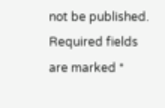not be published. Required fields are marked *